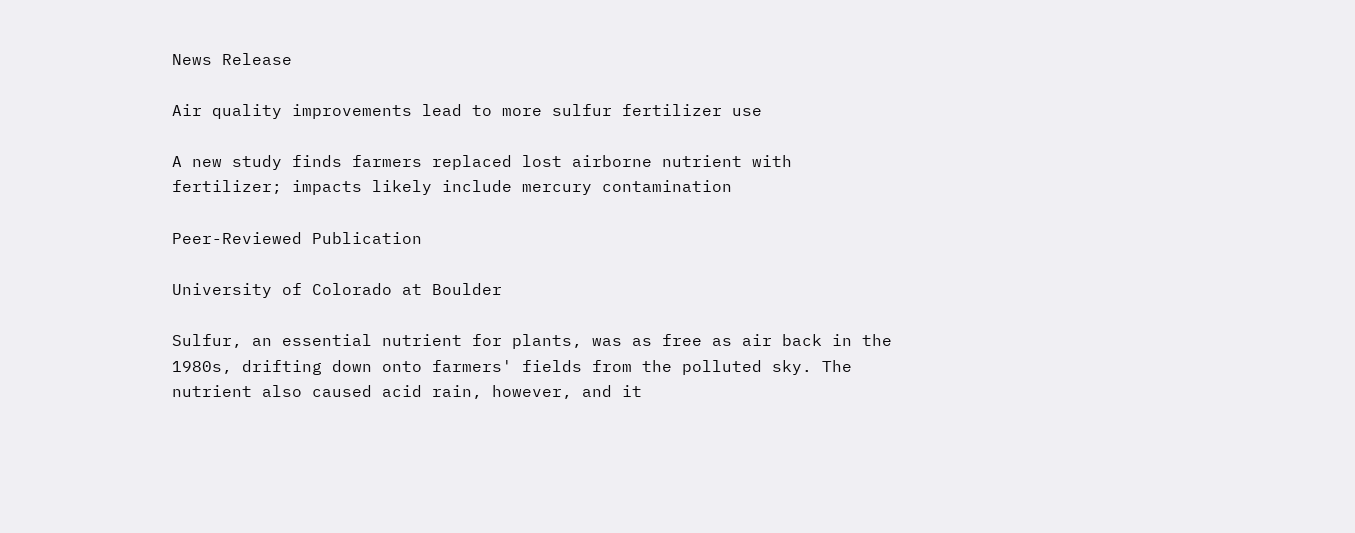News Release

Air quality improvements lead to more sulfur fertilizer use

A new study finds farmers replaced lost airborne nutrient with fertilizer; impacts likely include mercury contamination

Peer-Reviewed Publication

University of Colorado at Boulder

Sulfur, an essential nutrient for plants, was as free as air back in the 1980s, drifting down onto farmers' fields from the polluted sky. The nutrient also caused acid rain, however, and it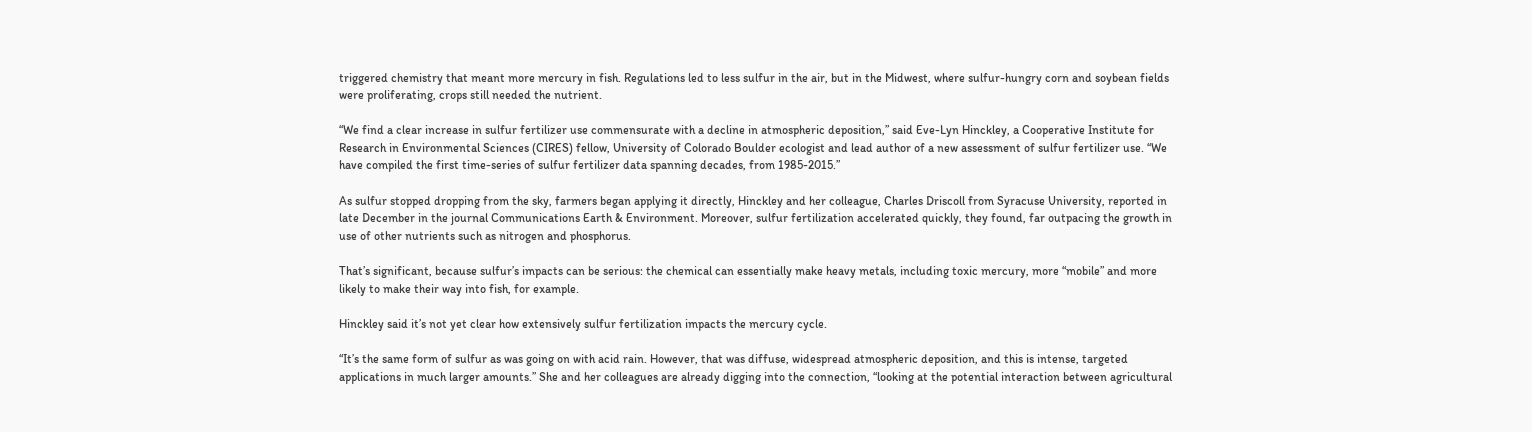triggered chemistry that meant more mercury in fish. Regulations led to less sulfur in the air, but in the Midwest, where sulfur-hungry corn and soybean fields were proliferating, crops still needed the nutrient.

“We find a clear increase in sulfur fertilizer use commensurate with a decline in atmospheric deposition,” said Eve-Lyn Hinckley, a Cooperative Institute for Research in Environmental Sciences (CIRES) fellow, University of Colorado Boulder ecologist and lead author of a new assessment of sulfur fertilizer use. “We have compiled the first time-series of sulfur fertilizer data spanning decades, from 1985-2015.”

As sulfur stopped dropping from the sky, farmers began applying it directly, Hinckley and her colleague, Charles Driscoll from Syracuse University, reported in late December in the journal Communications Earth & Environment. Moreover, sulfur fertilization accelerated quickly, they found, far outpacing the growth in use of other nutrients such as nitrogen and phosphorus.

That’s significant, because sulfur’s impacts can be serious: the chemical can essentially make heavy metals, including toxic mercury, more “mobile” and more likely to make their way into fish, for example.

Hinckley said it’s not yet clear how extensively sulfur fertilization impacts the mercury cycle.

“It’s the same form of sulfur as was going on with acid rain. However, that was diffuse, widespread atmospheric deposition, and this is intense, targeted applications in much larger amounts.” She and her colleagues are already digging into the connection, “looking at the potential interaction between agricultural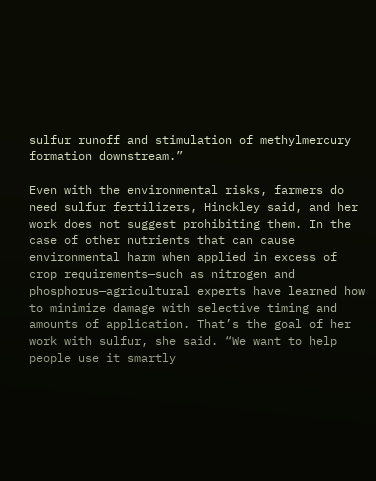sulfur runoff and stimulation of methylmercury formation downstream.”

Even with the environmental risks, farmers do need sulfur fertilizers, Hinckley said, and her work does not suggest prohibiting them. In the case of other nutrients that can cause environmental harm when applied in excess of crop requirements—such as nitrogen and phosphorus—agricultural experts have learned how to minimize damage with selective timing and amounts of application. That’s the goal of her work with sulfur, she said. “We want to help people use it smartly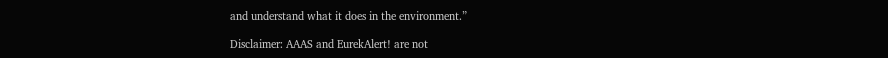and understand what it does in the environment.”

Disclaimer: AAAS and EurekAlert! are not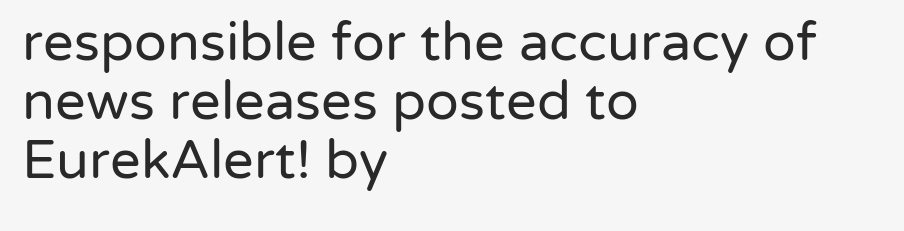responsible for the accuracy of news releases posted to EurekAlert! by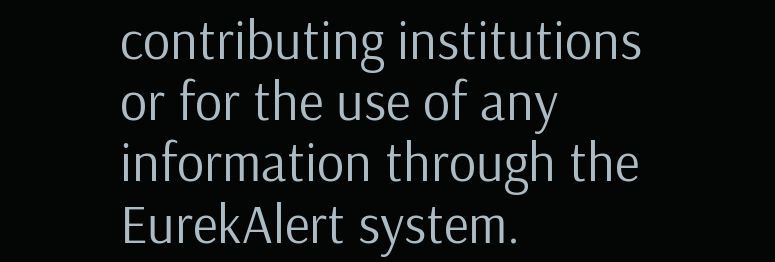contributing institutions or for the use of any information through the EurekAlert system.